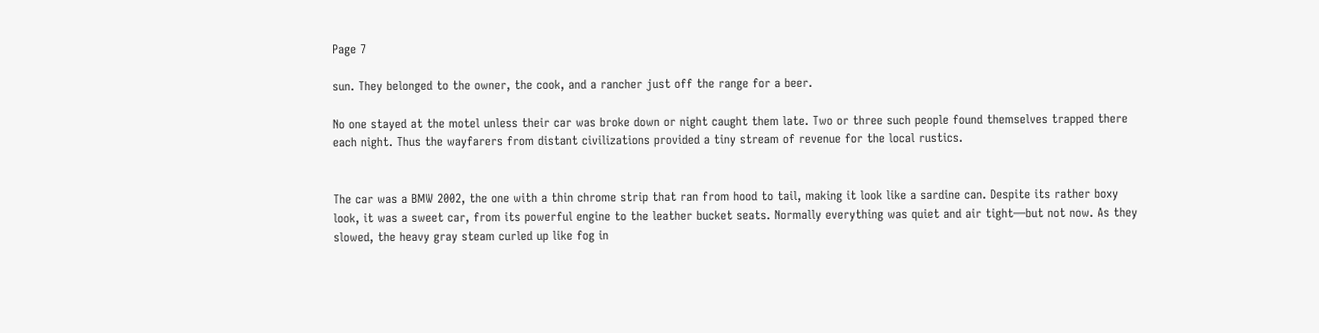Page 7

sun. They belonged to the owner, the cook, and a rancher just off the range for a beer.

No one stayed at the motel unless their car was broke down or night caught them late. Two or three such people found themselves trapped there each night. Thus the wayfarers from distant civilizations provided a tiny stream of revenue for the local rustics.


The car was a BMW 2002, the one with a thin chrome strip that ran from hood to tail, making it look like a sardine can. Despite its rather boxy look, it was a sweet car, from its powerful engine to the leather bucket seats. Normally everything was quiet and air tight—but not now. As they slowed, the heavy gray steam curled up like fog in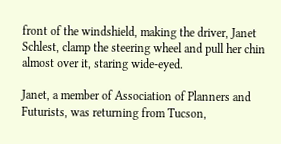front of the windshield, making the driver, Janet Schlest, clamp the steering wheel and pull her chin almost over it, staring wide-eyed.

Janet, a member of Association of Planners and Futurists, was returning from Tucson,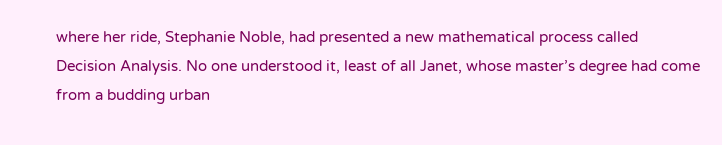where her ride, Stephanie Noble, had presented a new mathematical process called Decision Analysis. No one understood it, least of all Janet, whose master’s degree had come from a budding urban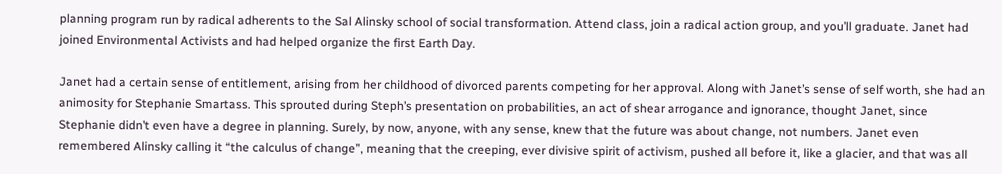planning program run by radical adherents to the Sal Alinsky school of social transformation. Attend class, join a radical action group, and you’ll graduate. Janet had joined Environmental Activists and had helped organize the first Earth Day.

Janet had a certain sense of entitlement, arising from her childhood of divorced parents competing for her approval. Along with Janet’s sense of self worth, she had an animosity for Stephanie Smartass. This sprouted during Steph’s presentation on probabilities, an act of shear arrogance and ignorance, thought Janet, since Stephanie didn’t even have a degree in planning. Surely, by now, anyone, with any sense, knew that the future was about change, not numbers. Janet even remembered Alinsky calling it “the calculus of change”, meaning that the creeping, ever divisive spirit of activism, pushed all before it, like a glacier, and that was all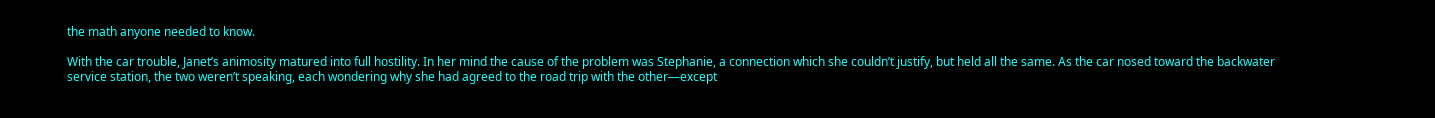the math anyone needed to know.

With the car trouble, Janet’s animosity matured into full hostility. In her mind the cause of the problem was Stephanie, a connection which she couldn’t justify, but held all the same. As the car nosed toward the backwater service station, the two weren’t speaking, each wondering why she had agreed to the road trip with the other—except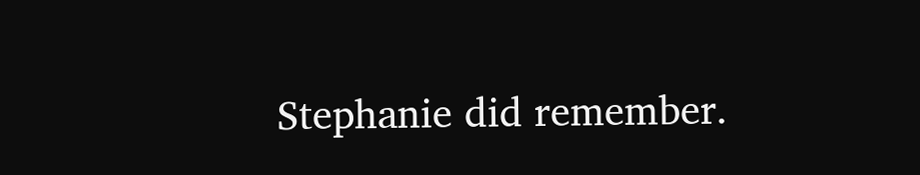Stephanie did remember.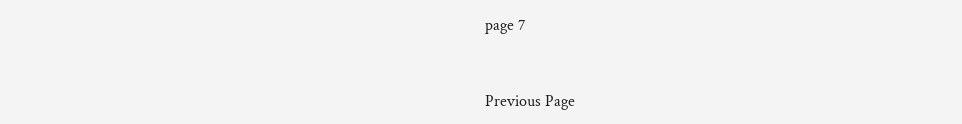page 7


Previous Page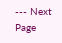--- Next Page